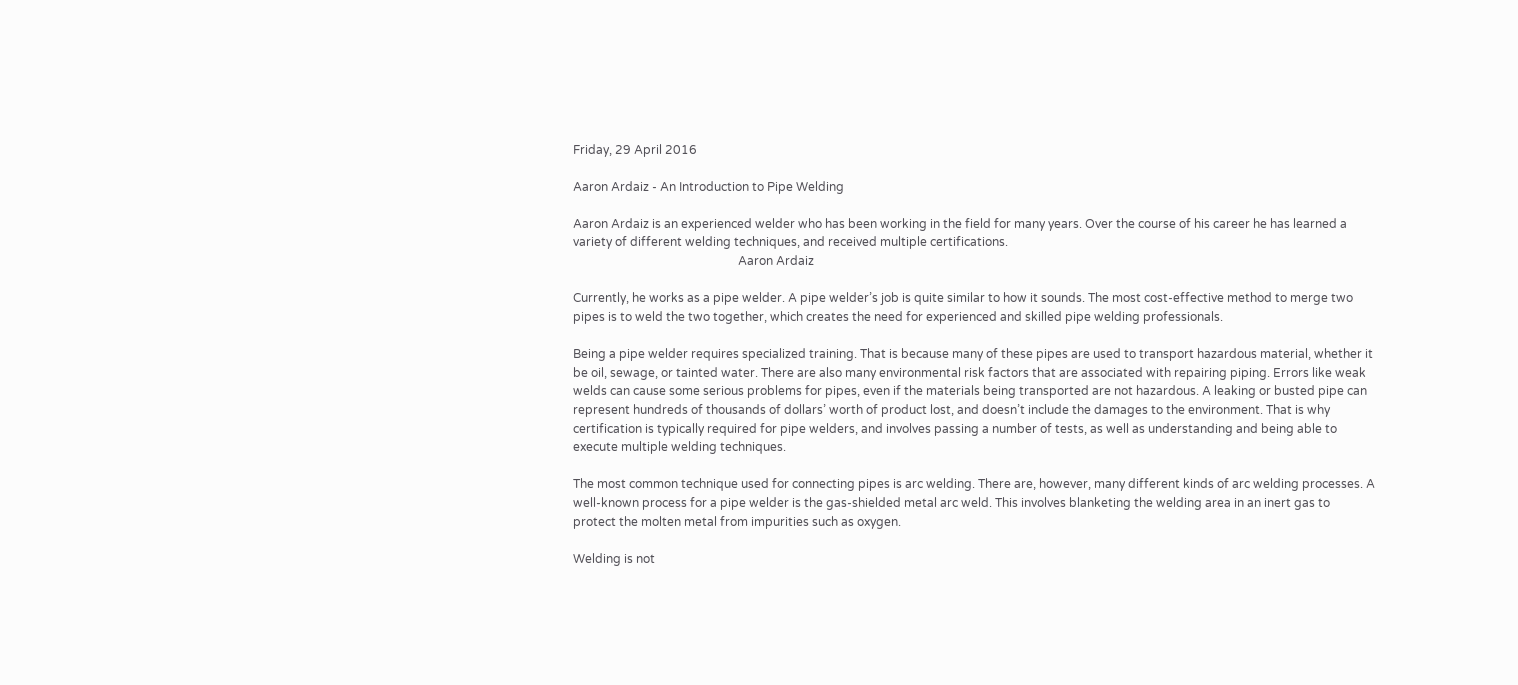Friday, 29 April 2016

Aaron Ardaiz - An Introduction to Pipe Welding

Aaron Ardaiz is an experienced welder who has been working in the field for many years. Over the course of his career he has learned a variety of different welding techniques, and received multiple certifications.
                                                       Aaron Ardaiz

Currently, he works as a pipe welder. A pipe welder’s job is quite similar to how it sounds. The most cost-effective method to merge two pipes is to weld the two together, which creates the need for experienced and skilled pipe welding professionals.

Being a pipe welder requires specialized training. That is because many of these pipes are used to transport hazardous material, whether it be oil, sewage, or tainted water. There are also many environmental risk factors that are associated with repairing piping. Errors like weak welds can cause some serious problems for pipes, even if the materials being transported are not hazardous. A leaking or busted pipe can represent hundreds of thousands of dollars’ worth of product lost, and doesn’t include the damages to the environment. That is why certification is typically required for pipe welders, and involves passing a number of tests, as well as understanding and being able to execute multiple welding techniques.

The most common technique used for connecting pipes is arc welding. There are, however, many different kinds of arc welding processes. A well-known process for a pipe welder is the gas-shielded metal arc weld. This involves blanketing the welding area in an inert gas to protect the molten metal from impurities such as oxygen.

Welding is not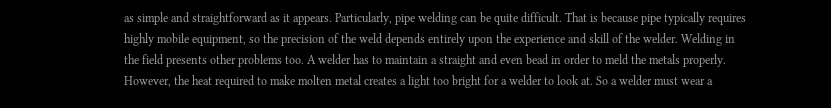as simple and straightforward as it appears. Particularly, pipe welding can be quite difficult. That is because pipe typically requires highly mobile equipment, so the precision of the weld depends entirely upon the experience and skill of the welder. Welding in the field presents other problems too. A welder has to maintain a straight and even bead in order to meld the metals properly. However, the heat required to make molten metal creates a light too bright for a welder to look at. So a welder must wear a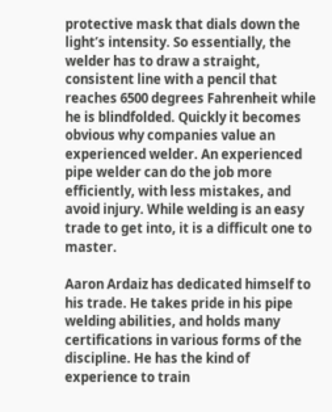protective mask that dials down the light’s intensity. So essentially, the welder has to draw a straight, consistent line with a pencil that reaches 6500 degrees Fahrenheit while he is blindfolded. Quickly it becomes obvious why companies value an experienced welder. An experienced pipe welder can do the job more efficiently, with less mistakes, and avoid injury. While welding is an easy trade to get into, it is a difficult one to master.

Aaron Ardaiz has dedicated himself to his trade. He takes pride in his pipe welding abilities, and holds many certifications in various forms of the discipline. He has the kind of experience to train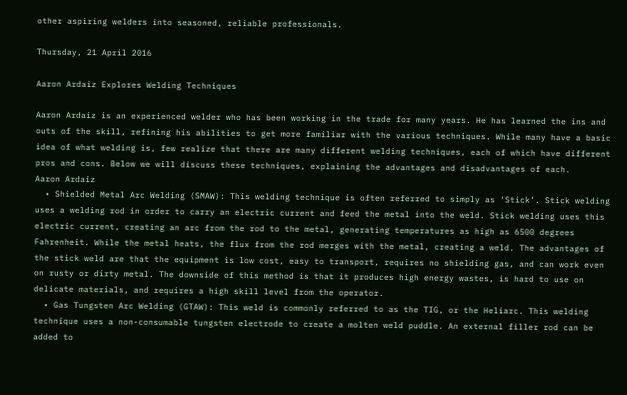other aspiring welders into seasoned, reliable professionals.

Thursday, 21 April 2016

Aaron Ardaiz Explores Welding Techniques

Aaron Ardaiz is an experienced welder who has been working in the trade for many years. He has learned the ins and outs of the skill, refining his abilities to get more familiar with the various techniques. While many have a basic idea of what welding is, few realize that there are many different welding techniques, each of which have different pros and cons. Below we will discuss these techniques, explaining the advantages and disadvantages of each.
Aaron Ardaiz
  • Shielded Metal Arc Welding (SMAW): This welding technique is often referred to simply as ‘Stick’. Stick welding uses a welding rod in order to carry an electric current and feed the metal into the weld. Stick welding uses this electric current, creating an arc from the rod to the metal, generating temperatures as high as 6500 degrees Fahrenheit. While the metal heats, the flux from the rod merges with the metal, creating a weld. The advantages of the stick weld are that the equipment is low cost, easy to transport, requires no shielding gas, and can work even on rusty or dirty metal. The downside of this method is that it produces high energy wastes, is hard to use on delicate materials, and requires a high skill level from the operator.
  • Gas Tungsten Arc Welding (GTAW): This weld is commonly referred to as the TIG, or the Heliarc. This welding technique uses a non-consumable tungsten electrode to create a molten weld puddle. An external filler rod can be added to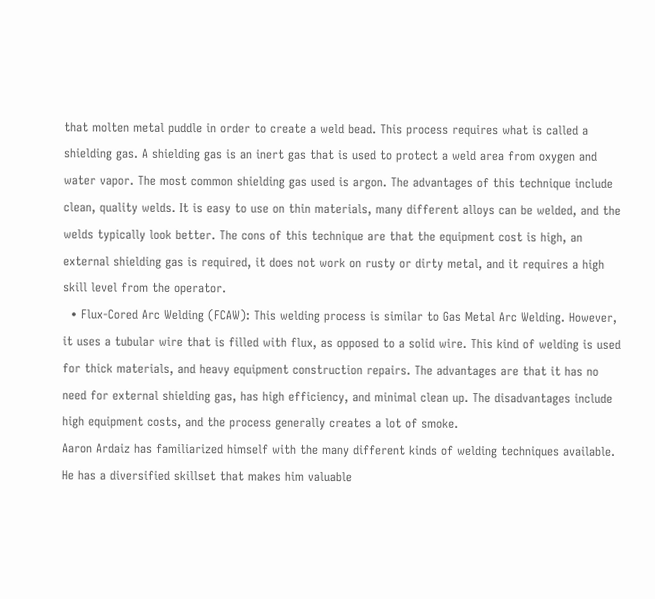that molten metal puddle in order to create a weld bead. This process requires what is called a shielding gas. A shielding gas is an inert gas that is used to protect a weld area from oxygen and water vapor. The most common shielding gas used is argon. The advantages of this technique include clean, quality welds. It is easy to use on thin materials, many different alloys can be welded, and the welds typically look better. The cons of this technique are that the equipment cost is high, an external shielding gas is required, it does not work on rusty or dirty metal, and it requires a high skill level from the operator.
  • Flux-Cored Arc Welding (FCAW): This welding process is similar to Gas Metal Arc Welding. However, it uses a tubular wire that is filled with flux, as opposed to a solid wire. This kind of welding is used for thick materials, and heavy equipment construction repairs. The advantages are that it has no need for external shielding gas, has high efficiency, and minimal clean up. The disadvantages include high equipment costs, and the process generally creates a lot of smoke.
Aaron Ardaiz has familiarized himself with the many different kinds of welding techniques available. He has a diversified skillset that makes him valuable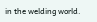in the welding world.